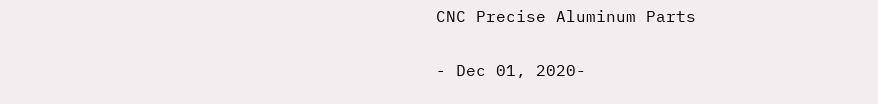CNC Precise Aluminum Parts

- Dec 01, 2020-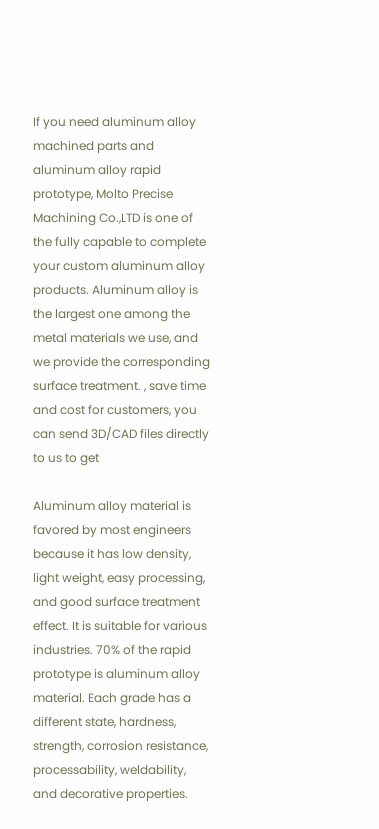If you need aluminum alloy machined parts and aluminum alloy rapid prototype, Molto Precise Machining Co.,LTD is one of the fully capable to complete your custom aluminum alloy products. Aluminum alloy is the largest one among the metal materials we use, and we provide the corresponding surface treatment. , save time and cost for customers, you can send 3D/CAD files directly to us to get

Aluminum alloy material is favored by most engineers because it has low density, light weight, easy processing, and good surface treatment effect. It is suitable for various industries. 70% of the rapid prototype is aluminum alloy material. Each grade has a different state, hardness, strength, corrosion resistance, processability, weldability, and decorative properties.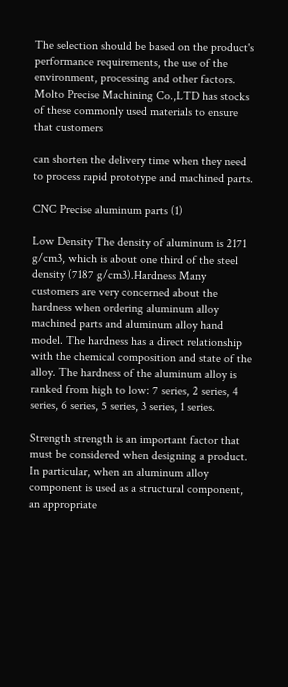The selection should be based on the product's performance requirements, the use of the environment, processing and other factors. Molto Precise Machining Co.,LTD has stocks of these commonly used materials to ensure that customers

can shorten the delivery time when they need to process rapid prototype and machined parts.

CNC Precise aluminum parts (1)

Low Density The density of aluminum is 2171 g/cm3, which is about one third of the steel density (7187 g/cm3).Hardness Many customers are very concerned about the hardness when ordering aluminum alloy machined parts and aluminum alloy hand model. The hardness has a direct relationship with the chemical composition and state of the alloy. The hardness of the aluminum alloy is ranked from high to low: 7 series, 2 series, 4 series, 6 series, 5 series, 3 series, 1 series.

Strength strength is an important factor that must be considered when designing a product. In particular, when an aluminum alloy component is used as a structural component, an appropriate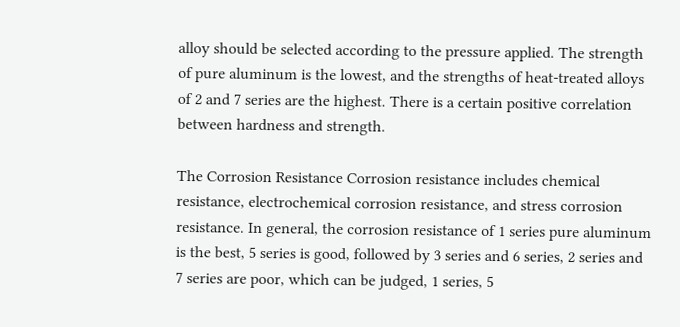alloy should be selected according to the pressure applied. The strength of pure aluminum is the lowest, and the strengths of heat-treated alloys of 2 and 7 series are the highest. There is a certain positive correlation between hardness and strength.

The Corrosion Resistance Corrosion resistance includes chemical resistance, electrochemical corrosion resistance, and stress corrosion resistance. In general, the corrosion resistance of 1 series pure aluminum is the best, 5 series is good, followed by 3 series and 6 series, 2 series and 7 series are poor, which can be judged, 1 series, 5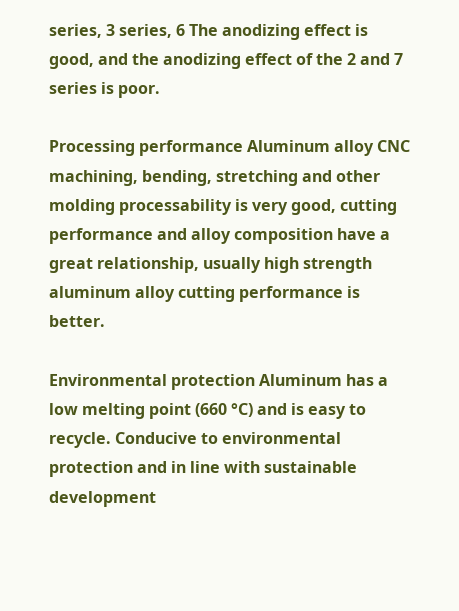series, 3 series, 6 The anodizing effect is good, and the anodizing effect of the 2 and 7 series is poor.

Processing performance Aluminum alloy CNC machining, bending, stretching and other molding processability is very good, cutting performance and alloy composition have a great relationship, usually high strength aluminum alloy cutting performance is better.

Environmental protection Aluminum has a low melting point (660 °C) and is easy to recycle. Conducive to environmental protection and in line with sustainable development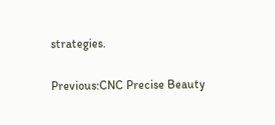strategies.

Previous:CNC Precise Beauty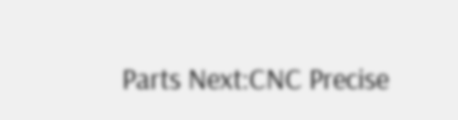Parts Next:CNC Precise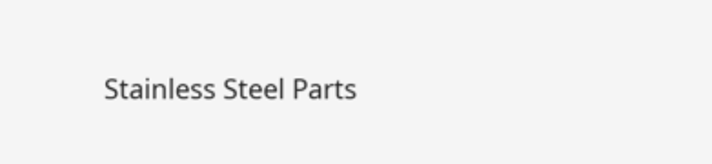Stainless Steel Parts